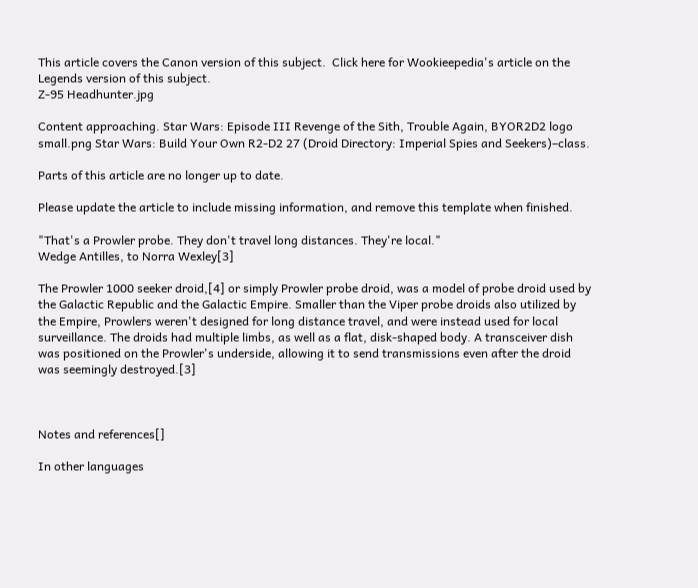This article covers the Canon version of this subject.  Click here for Wookieepedia's article on the Legends version of this subject.
Z-95 Headhunter.jpg

Content approaching. Star Wars: Episode III Revenge of the Sith, Trouble Again, BYOR2D2 logo small.png Star Wars: Build Your Own R2-D2 27 (Droid Directory: Imperial Spies and Seekers)–class.

Parts of this article are no longer up to date.

Please update the article to include missing information, and remove this template when finished.

"That's a Prowler probe. They don't travel long distances. They're local."
Wedge Antilles, to Norra Wexley[3]

The Prowler 1000 seeker droid,[4] or simply Prowler probe droid, was a model of probe droid used by the Galactic Republic and the Galactic Empire. Smaller than the Viper probe droids also utilized by the Empire, Prowlers weren't designed for long distance travel, and were instead used for local surveillance. The droids had multiple limbs, as well as a flat, disk-shaped body. A transceiver dish was positioned on the Prowler's underside, allowing it to send transmissions even after the droid was seemingly destroyed.[3]



Notes and references[]

In other languages